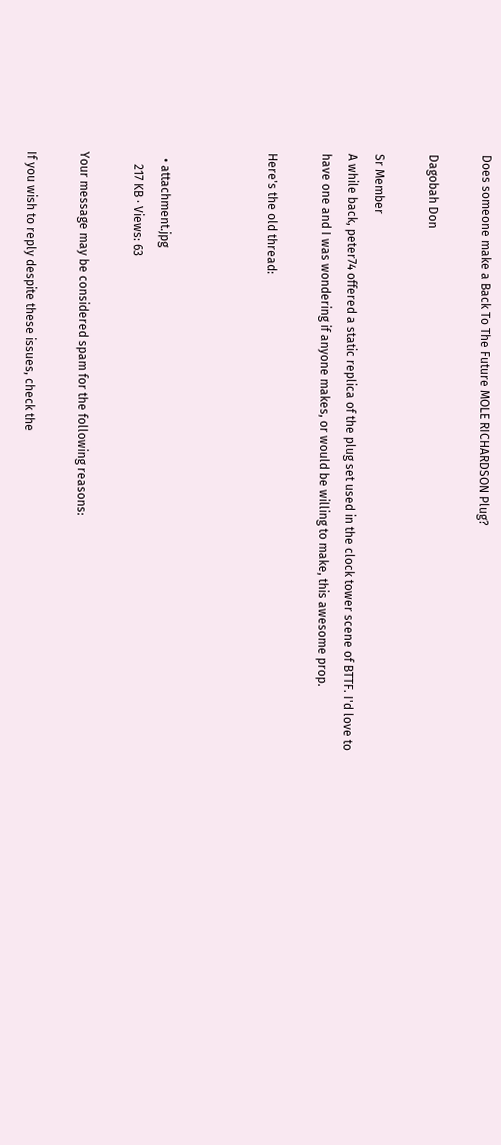Does someone make a Back To The Future MOLE RICHARDSON Plug?

Dagobah Don

Sr Member
A while back, peter74 offered a static replica of the plug set used in the clock tower scene of BTTF. I'd love to have one and I was wondering if anyone makes, or would be willing to make, this awesome prop.

Here's the old thread:



  • attachment.jpg
    217 KB · Views: 63

Your message may be considered spam for the following reasons:

If you wish to reply despite these issues, check the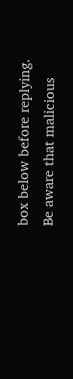box below before replying.
Be aware that malicious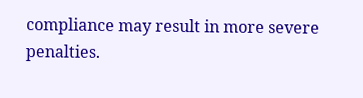compliance may result in more severe penalties.